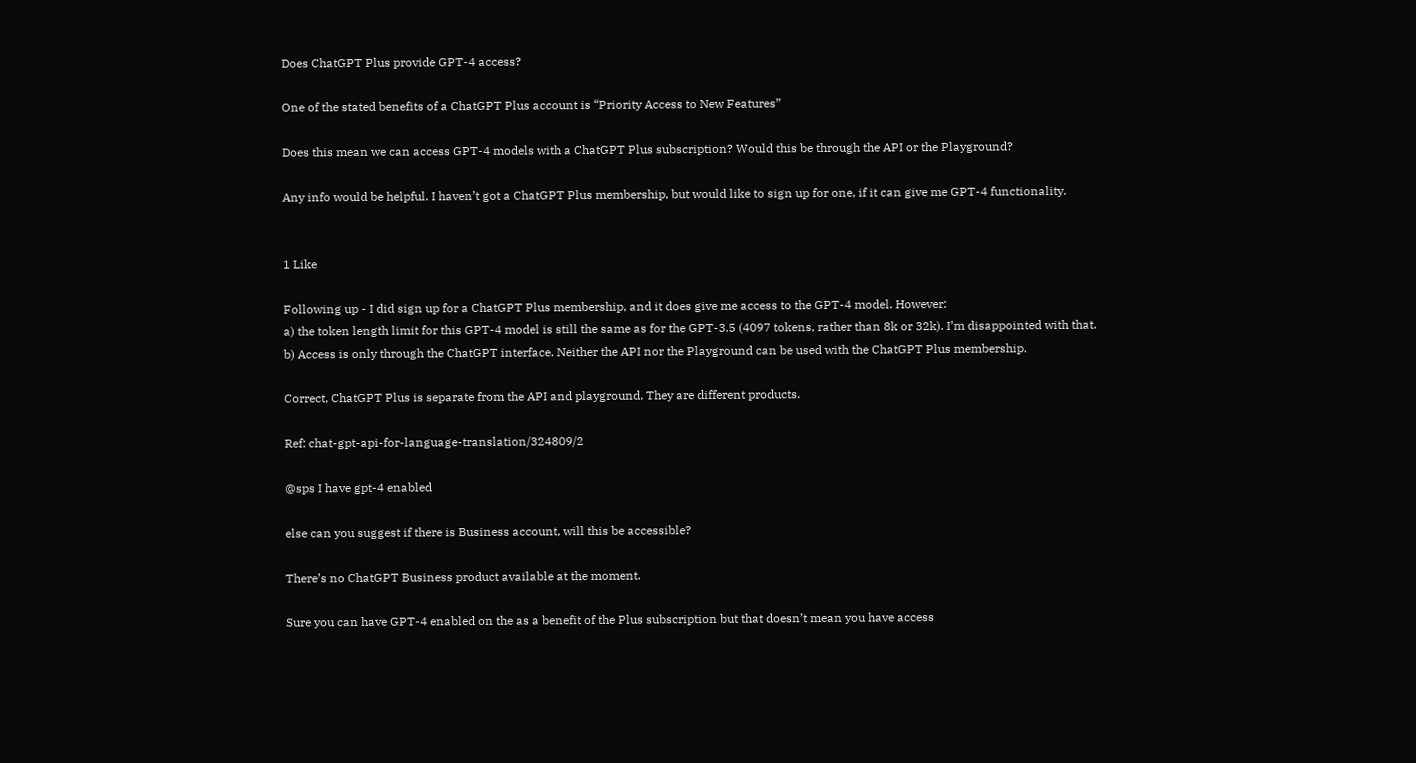Does ChatGPT Plus provide GPT-4 access?

One of the stated benefits of a ChatGPT Plus account is “Priority Access to New Features”

Does this mean we can access GPT-4 models with a ChatGPT Plus subscription? Would this be through the API or the Playground?

Any info would be helpful. I haven’t got a ChatGPT Plus membership, but would like to sign up for one, if it can give me GPT-4 functionality.


1 Like

Following up - I did sign up for a ChatGPT Plus membership, and it does give me access to the GPT-4 model. However:
a) the token length limit for this GPT-4 model is still the same as for the GPT-3.5 (4097 tokens, rather than 8k or 32k). I’m disappointed with that.
b) Access is only through the ChatGPT interface. Neither the API nor the Playground can be used with the ChatGPT Plus membership.

Correct, ChatGPT Plus is separate from the API and playground. They are different products.

Ref: chat-gpt-api-for-language-translation/324809/2

@sps I have gpt-4 enabled

else can you suggest if there is Business account, will this be accessible?

There’s no ChatGPT Business product available at the moment.

Sure you can have GPT-4 enabled on the as a benefit of the Plus subscription but that doesn’t mean you have access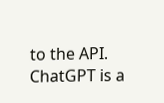to the API. ChatGPT is a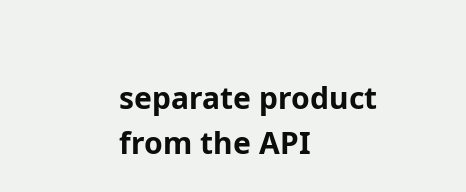separate product from the API